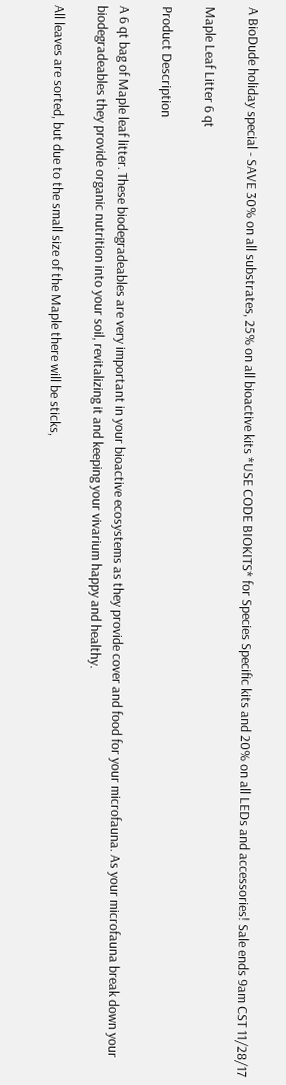A BioDude holiday special - SAVE 30% on all substrates, 25% on all bioactive kits *USE CODE BIOKITS* for Species Specific kits and 20% on all LEDs and accessories! Sale ends 9am CST 11/28/17

Maple Leaf Litter 6 qt

Product Description

A 6 qt bag of Maple leaf litter. These biodegradeables are very important in your bioactive ecosystems as they provide cover and food for your microfauna. As your microfauna break down your biodegradeables they provide organic nutrition into your soil, revitalizing it and keeping your vivarium happy and healthy.

All leaves are sorted, but due to the small size of the Maple there will be sticks,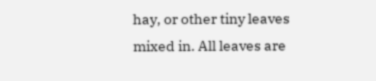hay, or other tiny leaves mixed in. All leaves are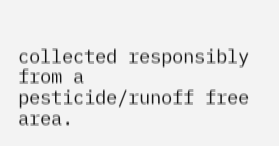collected responsibly from a pesticide/runoff free area.